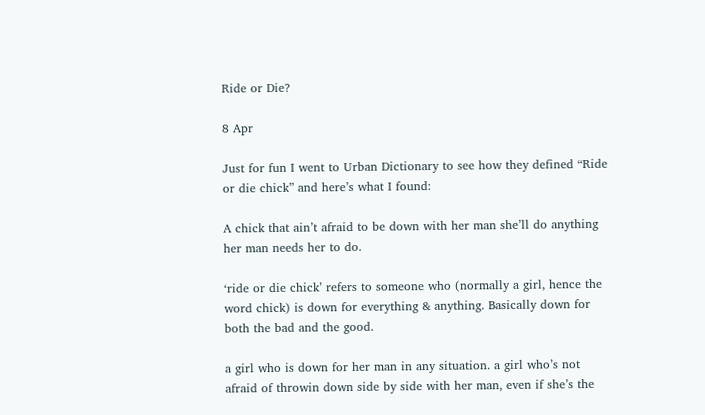Ride or Die?

8 Apr

Just for fun I went to Urban Dictionary to see how they defined “Ride or die chick” and here’s what I found:

A chick that ain’t afraid to be down with her man she’ll do anything her man needs her to do.

‘ride or die chick’ refers to someone who (normally a girl, hence the word chick) is down for everything & anything. Basically down for both the bad and the good.

a girl who is down for her man in any situation. a girl who’s not afraid of throwin down side by side with her man, even if she’s the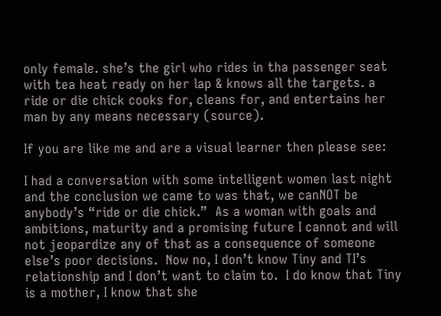only female. she’s the girl who rides in tha passenger seat with tea heat ready on her lap & knows all the targets. a ride or die chick cooks for, cleans for, and entertains her man by any means necessary (source).

If you are like me and are a visual learner then please see:

I had a conversation with some intelligent women last night and the conclusion we came to was that, we canNOT be anybody’s “ride or die chick.”  As a woman with goals and ambitions, maturity and a promising future I cannot and will not jeopardize any of that as a consequence of someone else’s poor decisions.  Now no, I don’t know Tiny and TI’s relationship and I don’t want to claim to.  I do know that Tiny is a mother, I know that she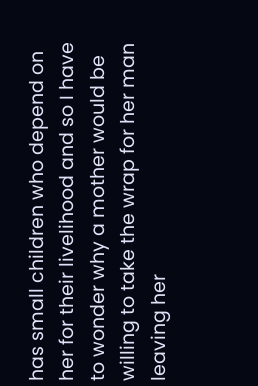has small children who depend on her for their livelihood and so I have to wonder why a mother would be willing to take the wrap for her man leaving her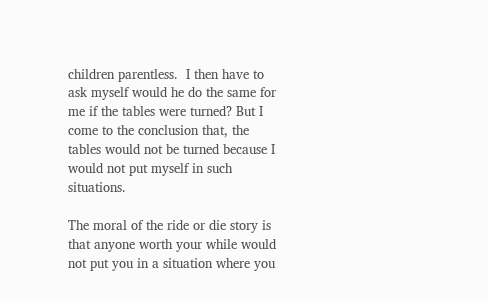children parentless.  I then have to ask myself would he do the same for me if the tables were turned? But I come to the conclusion that, the tables would not be turned because I would not put myself in such situations.

The moral of the ride or die story is that anyone worth your while would not put you in a situation where you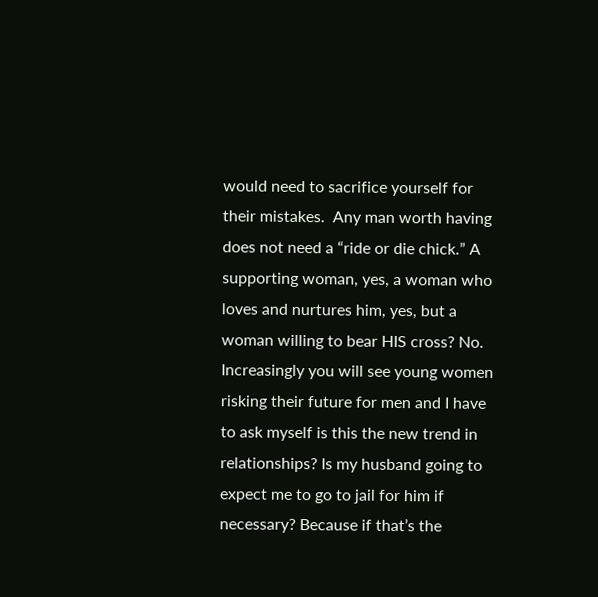would need to sacrifice yourself for their mistakes.  Any man worth having does not need a “ride or die chick.” A supporting woman, yes, a woman who loves and nurtures him, yes, but a woman willing to bear HIS cross? No.  Increasingly you will see young women risking their future for men and I have to ask myself is this the new trend in relationships? Is my husband going to expect me to go to jail for him if  necessary? Because if that’s the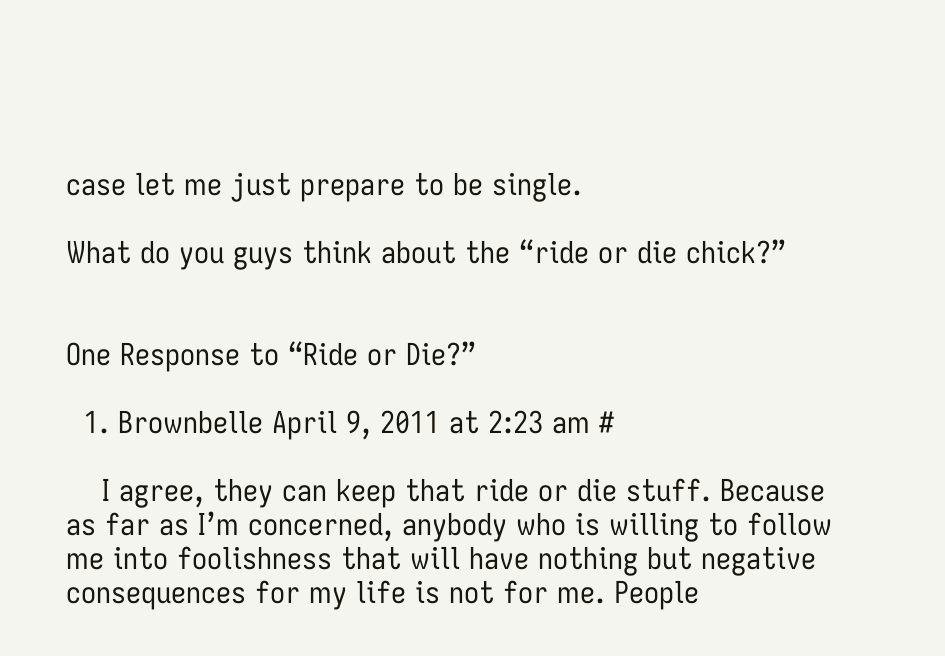case let me just prepare to be single.

What do you guys think about the “ride or die chick?”


One Response to “Ride or Die?”

  1. Brownbelle April 9, 2011 at 2:23 am #

    I agree, they can keep that ride or die stuff. Because as far as I’m concerned, anybody who is willing to follow me into foolishness that will have nothing but negative consequences for my life is not for me. People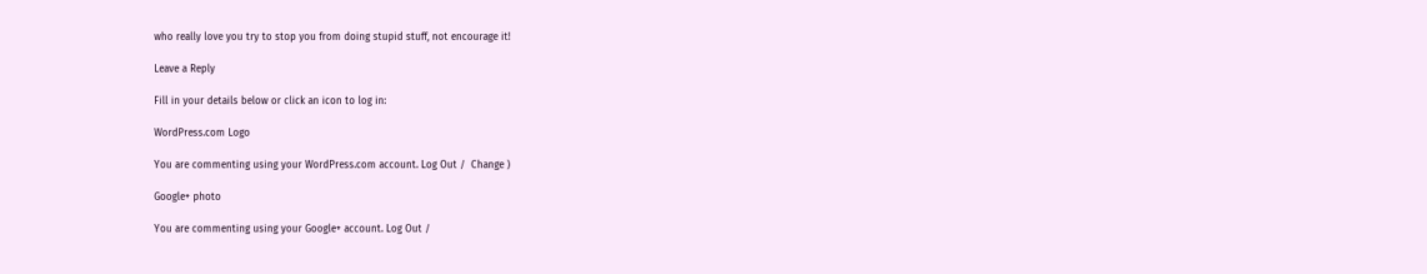who really love you try to stop you from doing stupid stuff, not encourage it!

Leave a Reply

Fill in your details below or click an icon to log in:

WordPress.com Logo

You are commenting using your WordPress.com account. Log Out /  Change )

Google+ photo

You are commenting using your Google+ account. Log Out /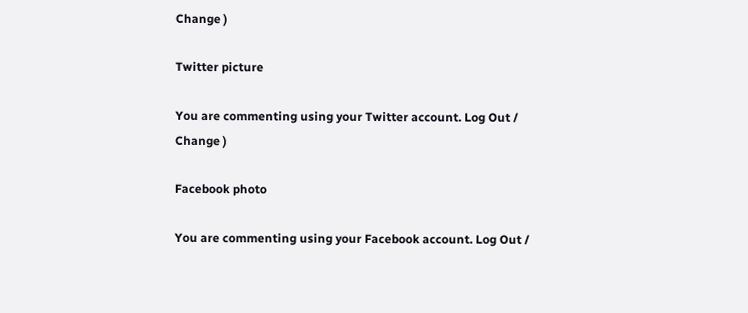Change )

Twitter picture

You are commenting using your Twitter account. Log Out /  Change )

Facebook photo

You are commenting using your Facebook account. Log Out /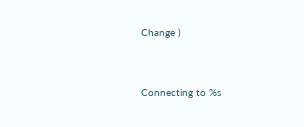Change )


Connecting to %s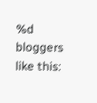%d bloggers like this: